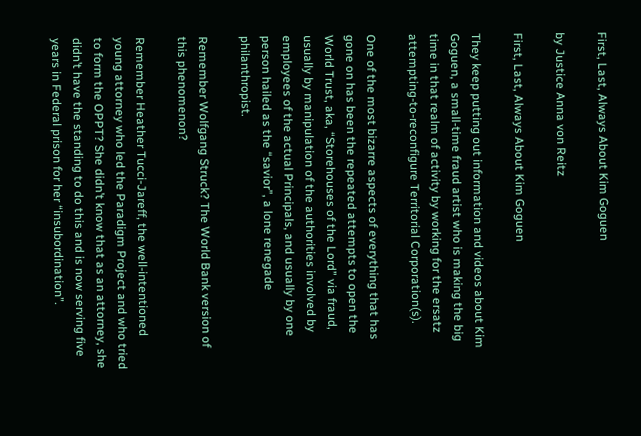First, Last, Always About Kim Goguen

by Justice Anna von Reitz

First, Last, Always About Kim Goguen

They keep putting out information and videos about Kim Goguen, a small-time fraud artist who is making the big time in that realm of activity by working for the ersatz attempting-to-reconfigure Territorial Corporation(s).

One of the most bizarre aspects of everything that has gone on has been the repeated attempts to open the World Trust, aka, “Storehouses of the Lord” via fraud, usually by manipulation of the authorities involved by employees of the actual Principals, and usually by one person hailed as the “savior”, a lone renegade philanthropist.

Remember Wolfgang Struck? The World Bank version of this phenomenon?

Remember Heather Tucci-Jareff, the well-intentioned young attorney who led the Paradigm Project and who tried to form the OPPT? She didn’t know that as an attorney, she didn’t have the standing to do this and is now serving five years in Federal prison for her “insubordination”.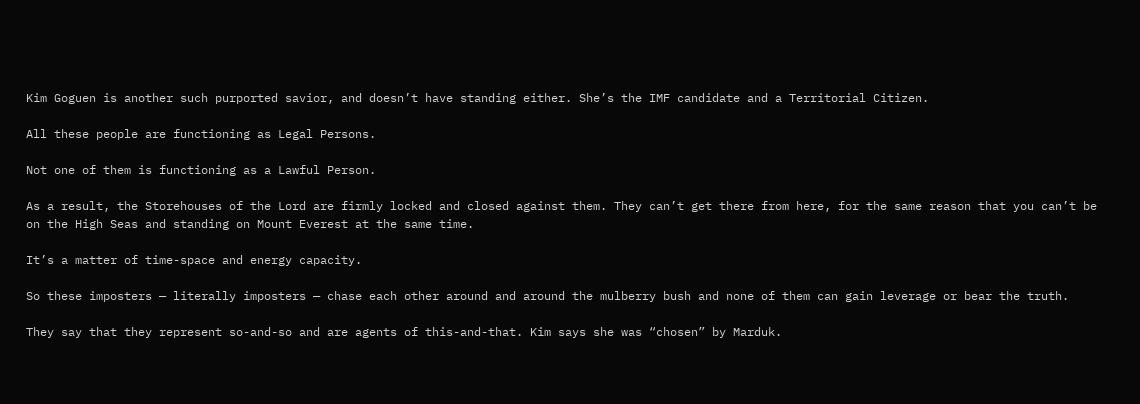Kim Goguen is another such purported savior, and doesn’t have standing either. She’s the IMF candidate and a Territorial Citizen.

All these people are functioning as Legal Persons.

Not one of them is functioning as a Lawful Person.

As a result, the Storehouses of the Lord are firmly locked and closed against them. They can’t get there from here, for the same reason that you can’t be on the High Seas and standing on Mount Everest at the same time.

It’s a matter of time-space and energy capacity.

So these imposters — literally imposters — chase each other around and around the mulberry bush and none of them can gain leverage or bear the truth.

They say that they represent so-and-so and are agents of this-and-that. Kim says she was “chosen” by Marduk.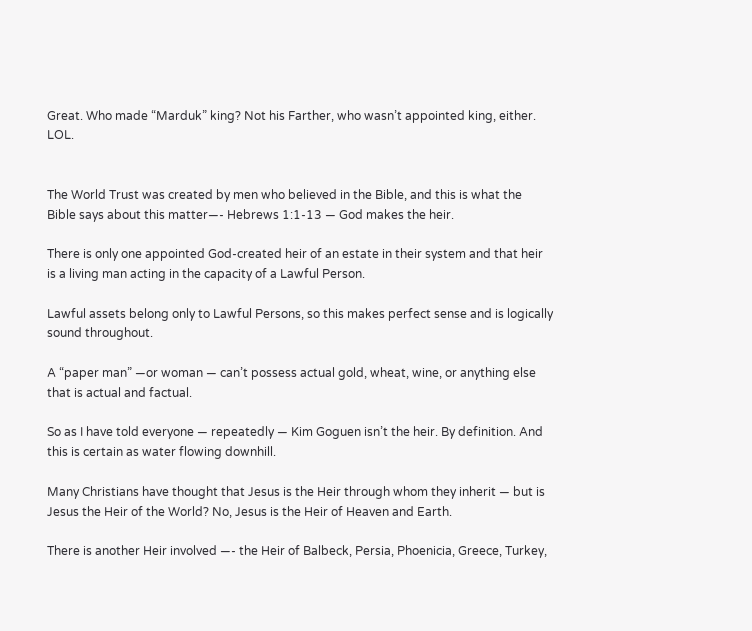Great. Who made “Marduk” king? Not his Farther, who wasn’t appointed king, either. LOL.


The World Trust was created by men who believed in the Bible, and this is what the Bible says about this matter—- Hebrews 1:1-13 — God makes the heir.

There is only one appointed God-created heir of an estate in their system and that heir is a living man acting in the capacity of a Lawful Person.

Lawful assets belong only to Lawful Persons, so this makes perfect sense and is logically sound throughout.

A “paper man” —or woman — can’t possess actual gold, wheat, wine, or anything else that is actual and factual.

So as I have told everyone — repeatedly — Kim Goguen isn’t the heir. By definition. And this is certain as water flowing downhill.

Many Christians have thought that Jesus is the Heir through whom they inherit — but is Jesus the Heir of the World? No, Jesus is the Heir of Heaven and Earth.

There is another Heir involved —- the Heir of Balbeck, Persia, Phoenicia, Greece, Turkey,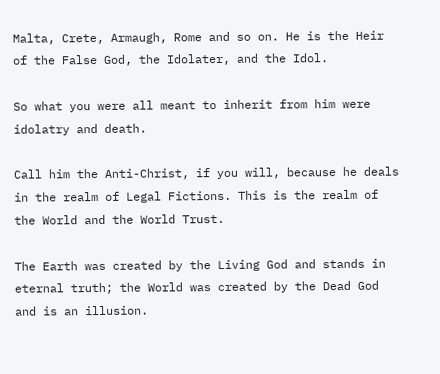Malta, Crete, Armaugh, Rome and so on. He is the Heir of the False God, the Idolater, and the Idol.

So what you were all meant to inherit from him were idolatry and death.

Call him the Anti-Christ, if you will, because he deals in the realm of Legal Fictions. This is the realm of the World and the World Trust.

The Earth was created by the Living God and stands in eternal truth; the World was created by the Dead God and is an illusion.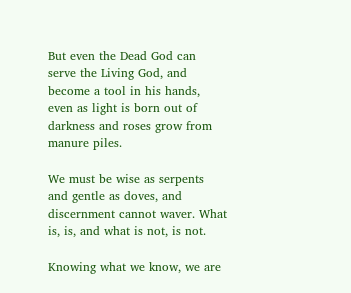But even the Dead God can serve the Living God, and become a tool in his hands, even as light is born out of darkness and roses grow from manure piles.

We must be wise as serpents and gentle as doves, and discernment cannot waver. What is, is, and what is not, is not.

Knowing what we know, we are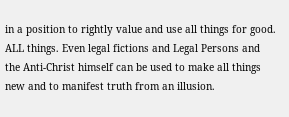in a position to rightly value and use all things for good. ALL things. Even legal fictions and Legal Persons and the Anti-Christ himself can be used to make all things new and to manifest truth from an illusion.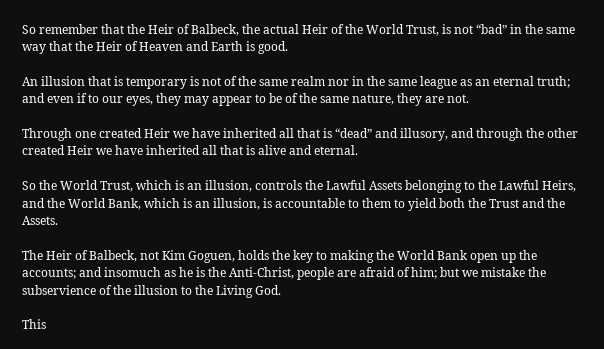So remember that the Heir of Balbeck, the actual Heir of the World Trust, is not “bad” in the same way that the Heir of Heaven and Earth is good.

An illusion that is temporary is not of the same realm nor in the same league as an eternal truth; and even if to our eyes, they may appear to be of the same nature, they are not.

Through one created Heir we have inherited all that is “dead” and illusory, and through the other created Heir we have inherited all that is alive and eternal.

So the World Trust, which is an illusion, controls the Lawful Assets belonging to the Lawful Heirs, and the World Bank, which is an illusion, is accountable to them to yield both the Trust and the Assets.

The Heir of Balbeck, not Kim Goguen, holds the key to making the World Bank open up the accounts; and insomuch as he is the Anti-Christ, people are afraid of him; but we mistake the subservience of the illusion to the Living God.

This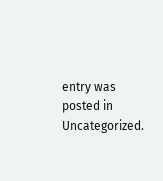entry was posted in Uncategorized.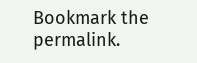Bookmark the permalink.